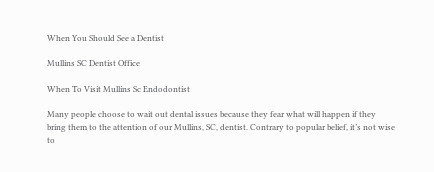When You Should See a Dentist

Mullins SC Dentist Office

When To Visit Mullins Sc Endodontist

Many people choose to wait out dental issues because they fear what will happen if they bring them to the attention of our Mullins, SC, dentist. Contrary to popular belief, it’s not wise to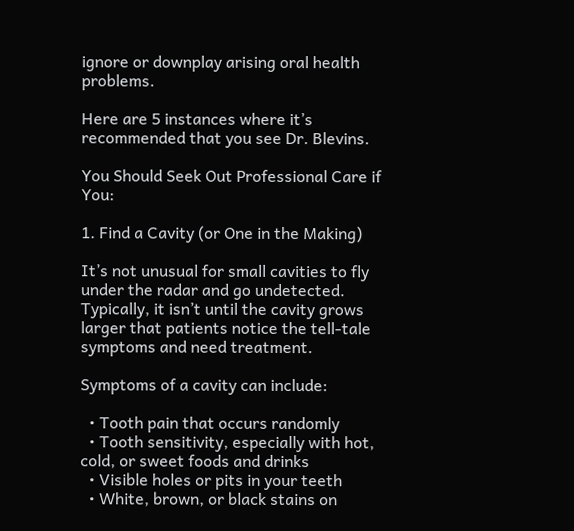ignore or downplay arising oral health problems.

Here are 5 instances where it’s recommended that you see Dr. Blevins.

You Should Seek Out Professional Care if You:

1. Find a Cavity (or One in the Making)

It’s not unusual for small cavities to fly under the radar and go undetected. Typically, it isn’t until the cavity grows larger that patients notice the tell-tale symptoms and need treatment.

Symptoms of a cavity can include:

  • Tooth pain that occurs randomly
  • Tooth sensitivity, especially with hot, cold, or sweet foods and drinks
  • Visible holes or pits in your teeth
  • White, brown, or black stains on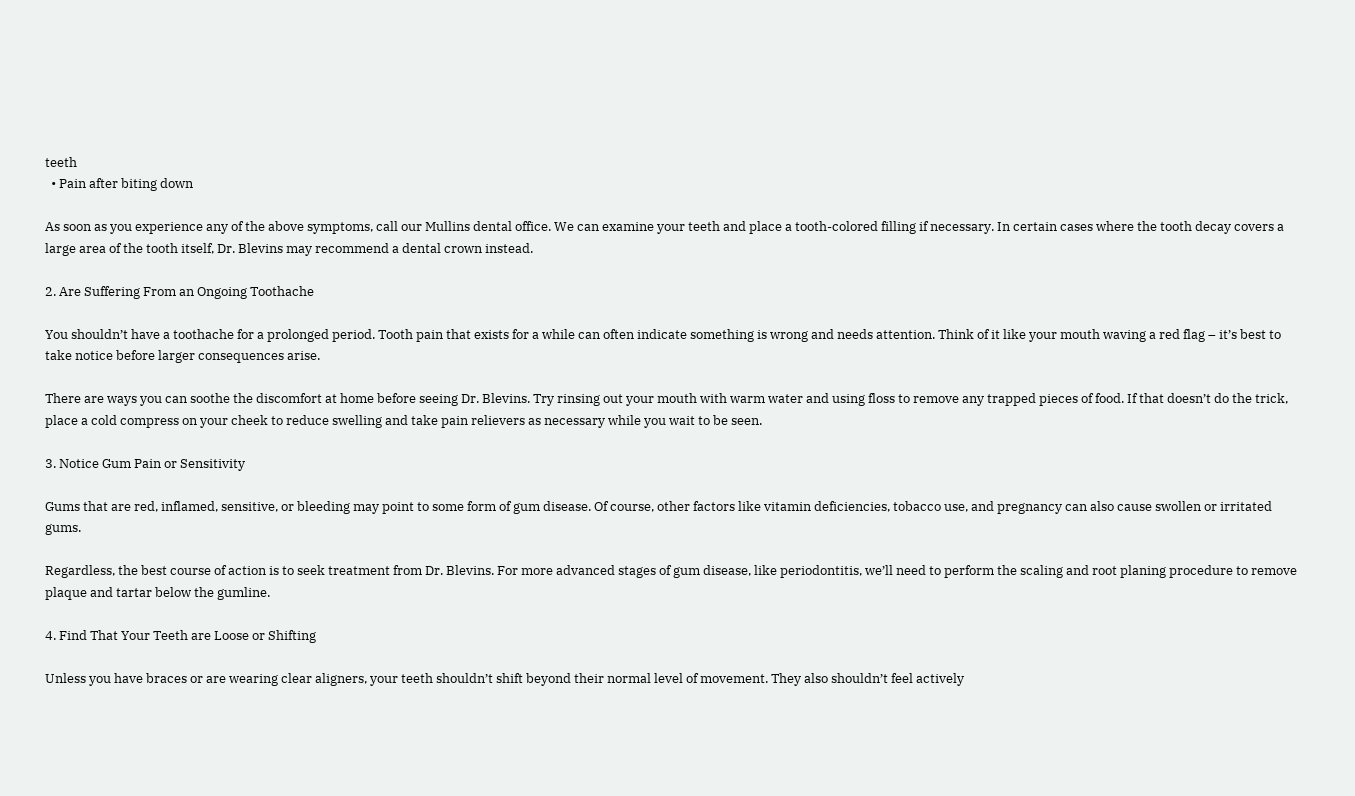teeth
  • Pain after biting down

As soon as you experience any of the above symptoms, call our Mullins dental office. We can examine your teeth and place a tooth-colored filling if necessary. In certain cases where the tooth decay covers a large area of the tooth itself, Dr. Blevins may recommend a dental crown instead.

2. Are Suffering From an Ongoing Toothache

You shouldn’t have a toothache for a prolonged period. Tooth pain that exists for a while can often indicate something is wrong and needs attention. Think of it like your mouth waving a red flag – it’s best to take notice before larger consequences arise.

There are ways you can soothe the discomfort at home before seeing Dr. Blevins. Try rinsing out your mouth with warm water and using floss to remove any trapped pieces of food. If that doesn’t do the trick, place a cold compress on your cheek to reduce swelling and take pain relievers as necessary while you wait to be seen.

3. Notice Gum Pain or Sensitivity

Gums that are red, inflamed, sensitive, or bleeding may point to some form of gum disease. Of course, other factors like vitamin deficiencies, tobacco use, and pregnancy can also cause swollen or irritated gums.

Regardless, the best course of action is to seek treatment from Dr. Blevins. For more advanced stages of gum disease, like periodontitis, we’ll need to perform the scaling and root planing procedure to remove plaque and tartar below the gumline.

4. Find That Your Teeth are Loose or Shifting

Unless you have braces or are wearing clear aligners, your teeth shouldn’t shift beyond their normal level of movement. They also shouldn’t feel actively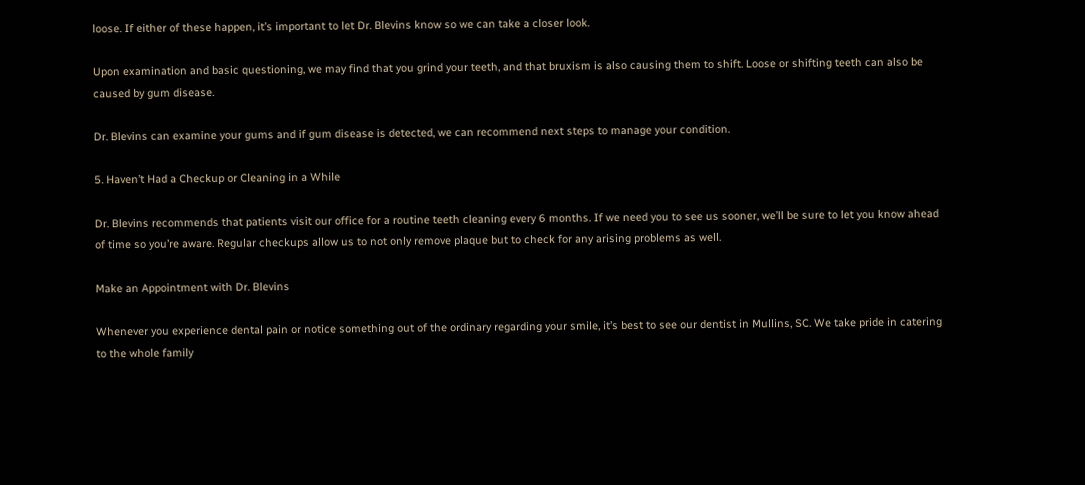loose. If either of these happen, it’s important to let Dr. Blevins know so we can take a closer look.

Upon examination and basic questioning, we may find that you grind your teeth, and that bruxism is also causing them to shift. Loose or shifting teeth can also be caused by gum disease.

Dr. Blevins can examine your gums and if gum disease is detected, we can recommend next steps to manage your condition.

5. Haven’t Had a Checkup or Cleaning in a While

Dr. Blevins recommends that patients visit our office for a routine teeth cleaning every 6 months. If we need you to see us sooner, we’ll be sure to let you know ahead of time so you’re aware. Regular checkups allow us to not only remove plaque but to check for any arising problems as well.

Make an Appointment with Dr. Blevins

Whenever you experience dental pain or notice something out of the ordinary regarding your smile, it’s best to see our dentist in Mullins, SC. We take pride in catering to the whole family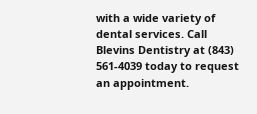with a wide variety of dental services. Call Blevins Dentistry at (843) 561-4039 today to request an appointment.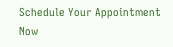Schedule Your Appointment Now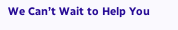We Can’t Wait to Help You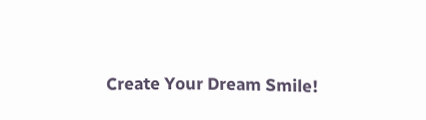Create Your Dream Smile!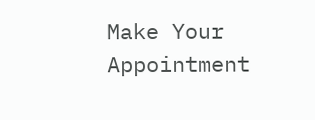Make Your Appointment